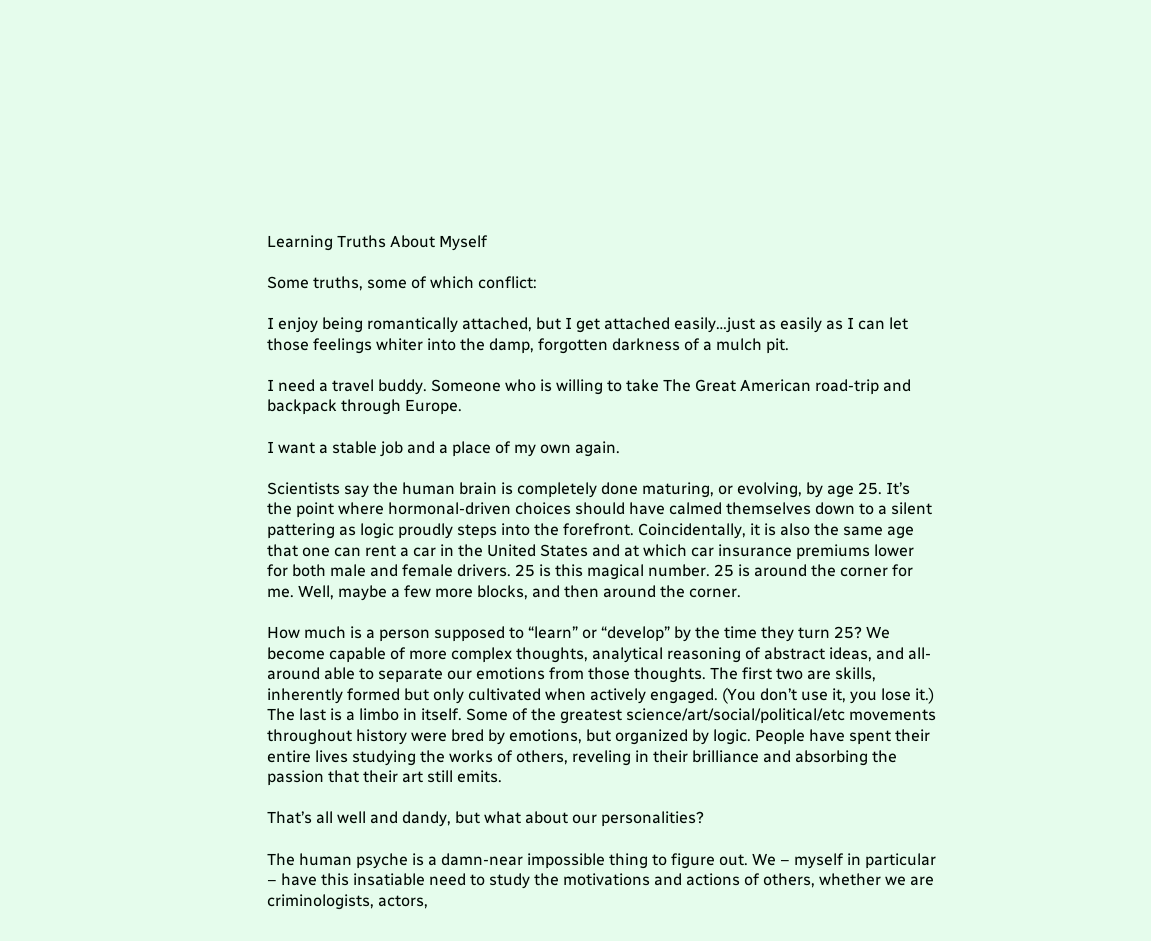Learning Truths About Myself

Some truths, some of which conflict:

I enjoy being romantically attached, but I get attached easily…just as easily as I can let those feelings whiter into the damp, forgotten darkness of a mulch pit.

I need a travel buddy. Someone who is willing to take The Great American road-trip and backpack through Europe.

I want a stable job and a place of my own again.

Scientists say the human brain is completely done maturing, or evolving, by age 25. It’s the point where hormonal-driven choices should have calmed themselves down to a silent pattering as logic proudly steps into the forefront. Coincidentally, it is also the same age that one can rent a car in the United States and at which car insurance premiums lower for both male and female drivers. 25 is this magical number. 25 is around the corner for me. Well, maybe a few more blocks, and then around the corner.

How much is a person supposed to “learn” or “develop” by the time they turn 25? We become capable of more complex thoughts, analytical reasoning of abstract ideas, and all-around able to separate our emotions from those thoughts. The first two are skills, inherently formed but only cultivated when actively engaged. (You don’t use it, you lose it.) The last is a limbo in itself. Some of the greatest science/art/social/political/etc movements throughout history were bred by emotions, but organized by logic. People have spent their entire lives studying the works of others, reveling in their brilliance and absorbing the passion that their art still emits.

That’s all well and dandy, but what about our personalities?

The human psyche is a damn-near impossible thing to figure out. We – myself in particular – have this insatiable need to study the motivations and actions of others, whether we are criminologists, actors,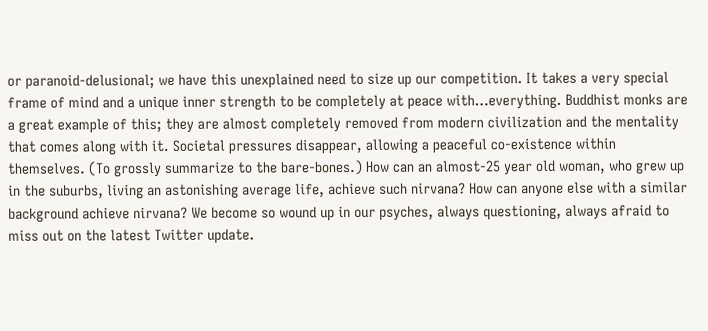or paranoid-delusional; we have this unexplained need to size up our competition. It takes a very special frame of mind and a unique inner strength to be completely at peace with…everything. Buddhist monks are a great example of this; they are almost completely removed from modern civilization and the mentality that comes along with it. Societal pressures disappear, allowing a peaceful co-existence within themselves. (To grossly summarize to the bare-bones.) How can an almost-25 year old woman, who grew up in the suburbs, living an astonishing average life, achieve such nirvana? How can anyone else with a similar background achieve nirvana? We become so wound up in our psyches, always questioning, always afraid to miss out on the latest Twitter update.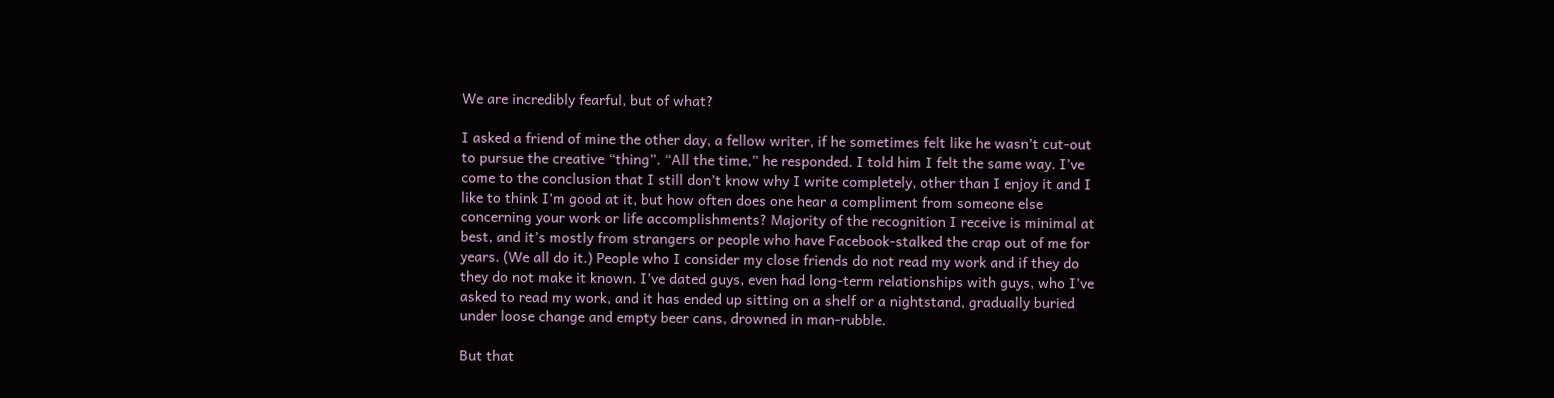We are incredibly fearful, but of what?

I asked a friend of mine the other day, a fellow writer, if he sometimes felt like he wasn’t cut-out to pursue the creative “thing”. “All the time,” he responded. I told him I felt the same way. I’ve come to the conclusion that I still don’t know why I write completely, other than I enjoy it and I like to think I’m good at it, but how often does one hear a compliment from someone else concerning your work or life accomplishments? Majority of the recognition I receive is minimal at best, and it’s mostly from strangers or people who have Facebook-stalked the crap out of me for years. (We all do it.) People who I consider my close friends do not read my work and if they do they do not make it known. I’ve dated guys, even had long-term relationships with guys, who I’ve asked to read my work, and it has ended up sitting on a shelf or a nightstand, gradually buried under loose change and empty beer cans, drowned in man-rubble.

But that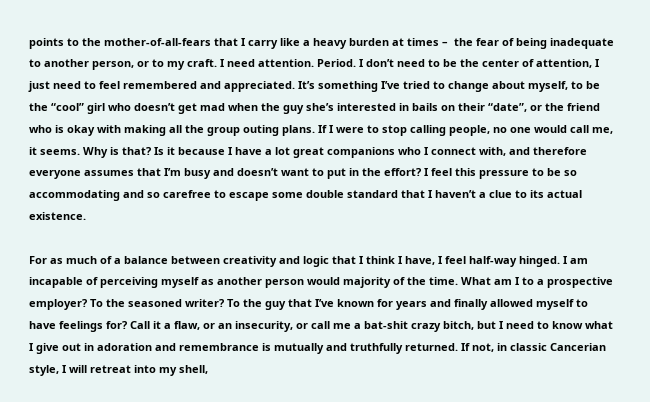points to the mother-of-all-fears that I carry like a heavy burden at times –  the fear of being inadequate to another person, or to my craft. I need attention. Period. I don’t need to be the center of attention, I just need to feel remembered and appreciated. It’s something I’ve tried to change about myself, to be the “cool” girl who doesn’t get mad when the guy she’s interested in bails on their “date”, or the friend who is okay with making all the group outing plans. If I were to stop calling people, no one would call me, it seems. Why is that? Is it because I have a lot great companions who I connect with, and therefore everyone assumes that I’m busy and doesn’t want to put in the effort? I feel this pressure to be so accommodating and so carefree to escape some double standard that I haven’t a clue to its actual existence.

For as much of a balance between creativity and logic that I think I have, I feel half-way hinged. I am incapable of perceiving myself as another person would majority of the time. What am I to a prospective employer? To the seasoned writer? To the guy that I’ve known for years and finally allowed myself to have feelings for? Call it a flaw, or an insecurity, or call me a bat-shit crazy bitch, but I need to know what I give out in adoration and remembrance is mutually and truthfully returned. If not, in classic Cancerian style, I will retreat into my shell,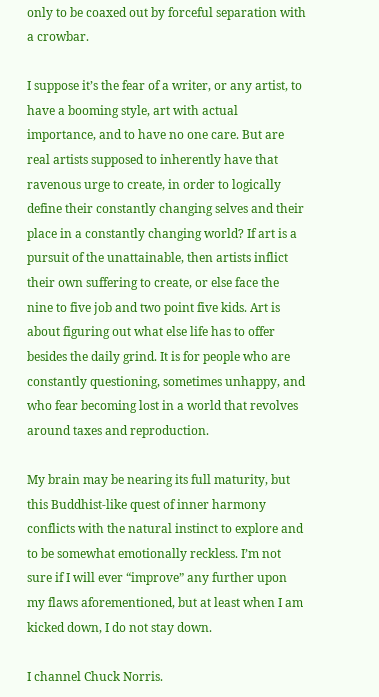only to be coaxed out by forceful separation with a crowbar.

I suppose it’s the fear of a writer, or any artist, to have a booming style, art with actual importance, and to have no one care. But are real artists supposed to inherently have that ravenous urge to create, in order to logically define their constantly changing selves and their place in a constantly changing world? If art is a pursuit of the unattainable, then artists inflict their own suffering to create, or else face the nine to five job and two point five kids. Art is about figuring out what else life has to offer besides the daily grind. It is for people who are constantly questioning, sometimes unhappy, and who fear becoming lost in a world that revolves around taxes and reproduction.

My brain may be nearing its full maturity, but this Buddhist-like quest of inner harmony conflicts with the natural instinct to explore and to be somewhat emotionally reckless. I’m not sure if I will ever “improve” any further upon my flaws aforementioned, but at least when I am kicked down, I do not stay down.

I channel Chuck Norris.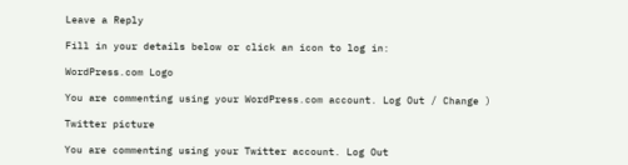Leave a Reply

Fill in your details below or click an icon to log in:

WordPress.com Logo

You are commenting using your WordPress.com account. Log Out / Change )

Twitter picture

You are commenting using your Twitter account. Log Out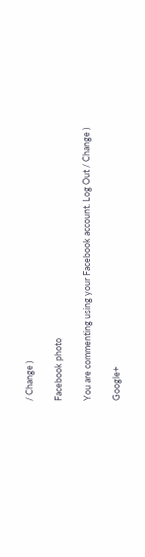/ Change )

Facebook photo

You are commenting using your Facebook account. Log Out / Change )

Google+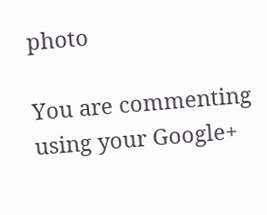photo

You are commenting using your Google+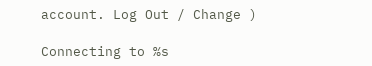account. Log Out / Change )

Connecting to %s